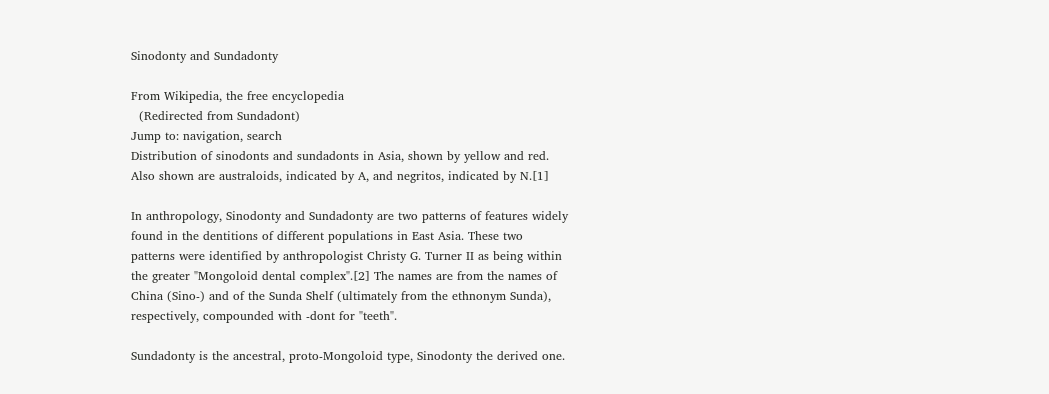Sinodonty and Sundadonty

From Wikipedia, the free encyclopedia
  (Redirected from Sundadont)
Jump to: navigation, search
Distribution of sinodonts and sundadonts in Asia, shown by yellow and red. Also shown are australoids, indicated by A, and negritos, indicated by N.[1]

In anthropology, Sinodonty and Sundadonty are two patterns of features widely found in the dentitions of different populations in East Asia. These two patterns were identified by anthropologist Christy G. Turner II as being within the greater "Mongoloid dental complex".[2] The names are from the names of China (Sino-) and of the Sunda Shelf (ultimately from the ethnonym Sunda), respectively, compounded with -dont for "teeth".

Sundadonty is the ancestral, proto-Mongoloid type, Sinodonty the derived one.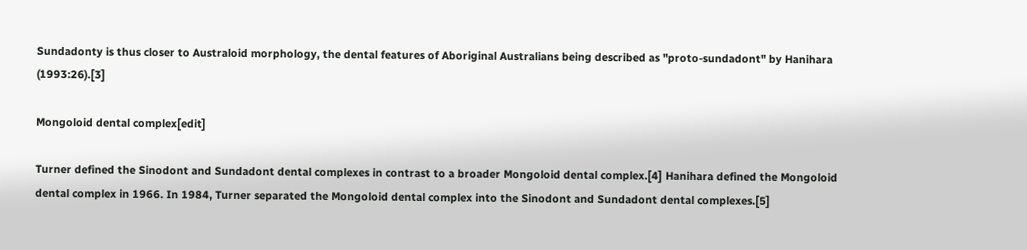Sundadonty is thus closer to Australoid morphology, the dental features of Aboriginal Australians being described as "proto-sundadont" by Hanihara (1993:26).[3]

Mongoloid dental complex[edit]

Turner defined the Sinodont and Sundadont dental complexes in contrast to a broader Mongoloid dental complex.[4] Hanihara defined the Mongoloid dental complex in 1966. In 1984, Turner separated the Mongoloid dental complex into the Sinodont and Sundadont dental complexes.[5]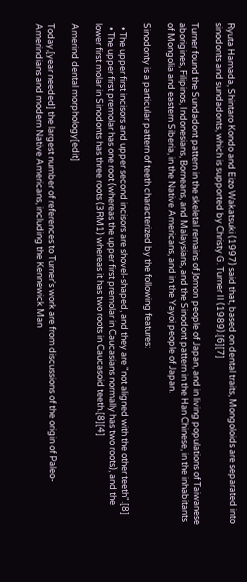Ryuta Hamada, Shintaro Kondo and Eizo Wakatsuki (1997) said that, based on dental traits, Mongoloids are separated into sinodonts and sundadonts, which is supported by Christy G. Turner II (1989).[6][7]

Turner found the Sundadont pattern in the skeletal remains of Jōmon people of Japan, and in living populations of Taiwanese aborigines, Filipinos, Indonesians, Borneans, and Malaysians, and the Sinodont pattern in the Han Chinese, in the inhabitants of Mongolia and eastern Siberia, in the Native Americans, and in the Yayoi people of Japan.

Sinodonty is a particular pattern of teeth characterized by the following features:

  • The upper first incisors and upper second incisors are shovel-shaped, and they are "not aligned with the other teeth".[8]
  • The upper first premolar has one root (whereas the upper first premolar in Caucasians normally has two roots), and the lower first molar in Sinodonts has three roots (3RM1) whereas it has two roots in Caucasoid teeth.[8][4]

Amerind dental morphology[edit]

Today,[year needed] the largest number of references to Turner's work are from discussions of the origin of Paleo-Amerindians and modern Native Americans, including the Kennewick Man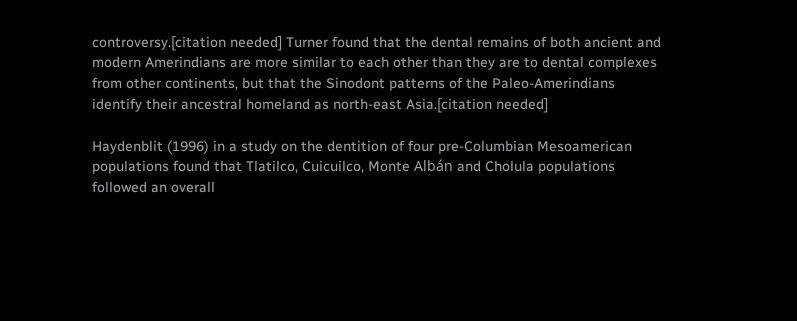controversy.[citation needed] Turner found that the dental remains of both ancient and modern Amerindians are more similar to each other than they are to dental complexes from other continents, but that the Sinodont patterns of the Paleo-Amerindians identify their ancestral homeland as north-east Asia.[citation needed]

Haydenblit (1996) in a study on the dentition of four pre-Columbian Mesoamerican populations found that Tlatilco, Cuicuilco, Monte Albán and Cholula populations followed an overall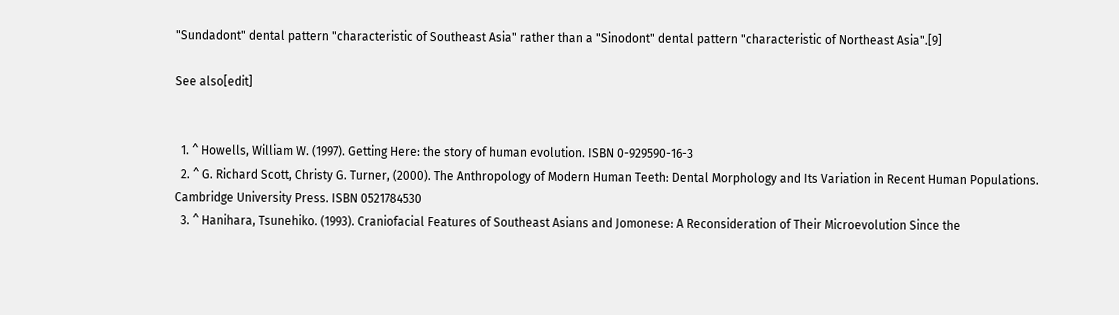"Sundadont" dental pattern "characteristic of Southeast Asia" rather than a "Sinodont" dental pattern "characteristic of Northeast Asia".[9]

See also[edit]


  1. ^ Howells, William W. (1997). Getting Here: the story of human evolution. ISBN 0-929590-16-3
  2. ^ G. Richard Scott, Christy G. Turner, (2000). The Anthropology of Modern Human Teeth: Dental Morphology and Its Variation in Recent Human Populations. Cambridge University Press. ISBN 0521784530
  3. ^ Hanihara, Tsunehiko. (1993). Craniofacial Features of Southeast Asians and Jomonese: A Reconsideration of Their Microevolution Since the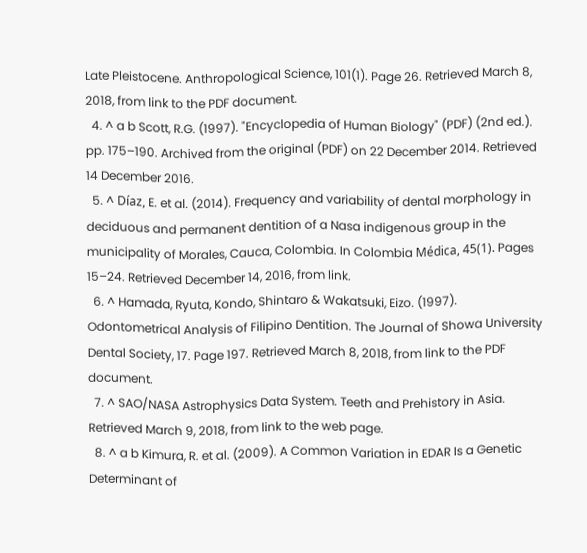Late Pleistocene. Anthropological Science, 101(1). Page 26. Retrieved March 8, 2018, from link to the PDF document.
  4. ^ a b Scott, R.G. (1997). "Encyclopedia of Human Biology" (PDF) (2nd ed.). pp. 175–190. Archived from the original (PDF) on 22 December 2014. Retrieved 14 December 2016.
  5. ^ Díaz, E. et al. (2014). Frequency and variability of dental morphology in deciduous and permanent dentition of a Nasa indigenous group in the municipality of Morales, Cauca, Colombia. In Colombia Médica, 45(1). Pages 15–24. Retrieved December 14, 2016, from link.
  6. ^ Hamada, Ryuta, Kondo, Shintaro & Wakatsuki, Eizo. (1997). Odontometrical Analysis of Filipino Dentition. The Journal of Showa University Dental Society, 17. Page 197. Retrieved March 8, 2018, from link to the PDF document.
  7. ^ SAO/NASA Astrophysics Data System. Teeth and Prehistory in Asia. Retrieved March 9, 2018, from link to the web page.
  8. ^ a b Kimura, R. et al. (2009). A Common Variation in EDAR Is a Genetic Determinant of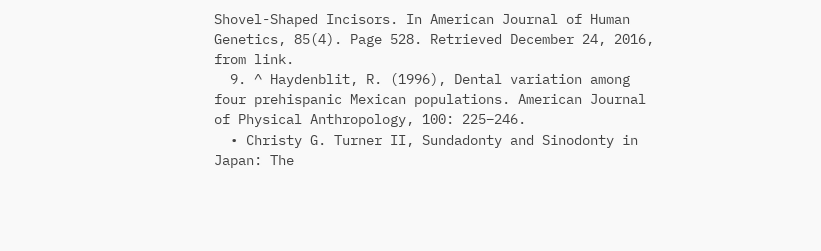Shovel-Shaped Incisors. In American Journal of Human Genetics, 85(4). Page 528. Retrieved December 24, 2016, from link.
  9. ^ Haydenblit, R. (1996), Dental variation among four prehispanic Mexican populations. American Journal of Physical Anthropology, 100: 225–246.
  • Christy G. Turner II, Sundadonty and Sinodonty in Japan: The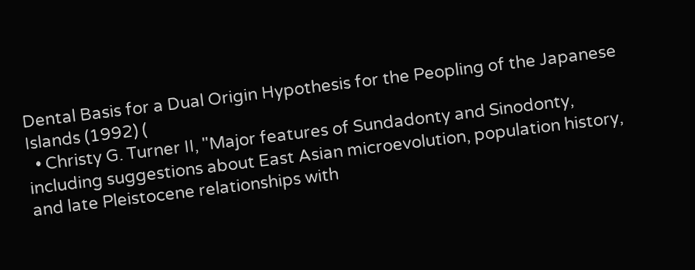Dental Basis for a Dual Origin Hypothesis for the Peopling of the Japanese Islands (1992) (
  • Christy G. Turner II, "Major features of Sundadonty and Sinodonty, including suggestions about East Asian microevolution, population history, and late Pleistocene relationships with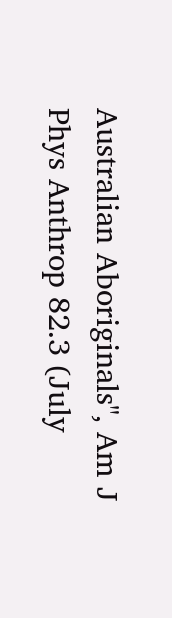Australian Aboriginals", Am J Phys Anthrop 82.3 (July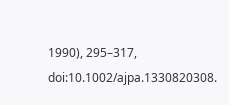1990), 295–317, doi:10.1002/ajpa.1330820308.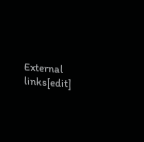External links[edit]